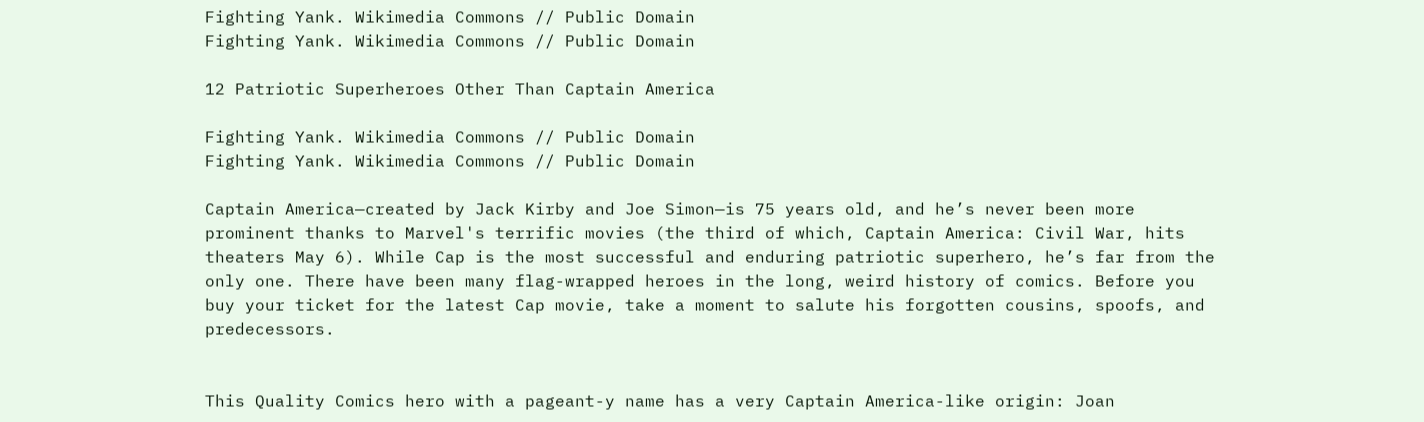Fighting Yank. Wikimedia Commons // Public Domain
Fighting Yank. Wikimedia Commons // Public Domain

12 Patriotic Superheroes Other Than Captain America

Fighting Yank. Wikimedia Commons // Public Domain
Fighting Yank. Wikimedia Commons // Public Domain

Captain America—created by Jack Kirby and Joe Simon—is 75 years old, and he’s never been more prominent thanks to Marvel's terrific movies (the third of which, Captain America: Civil War, hits theaters May 6). While Cap is the most successful and enduring patriotic superhero, he’s far from the only one. There have been many flag-wrapped heroes in the long, weird history of comics. Before you buy your ticket for the latest Cap movie, take a moment to salute his forgotten cousins, spoofs, and predecessors.


This Quality Comics hero with a pageant-y name has a very Captain America-like origin: Joan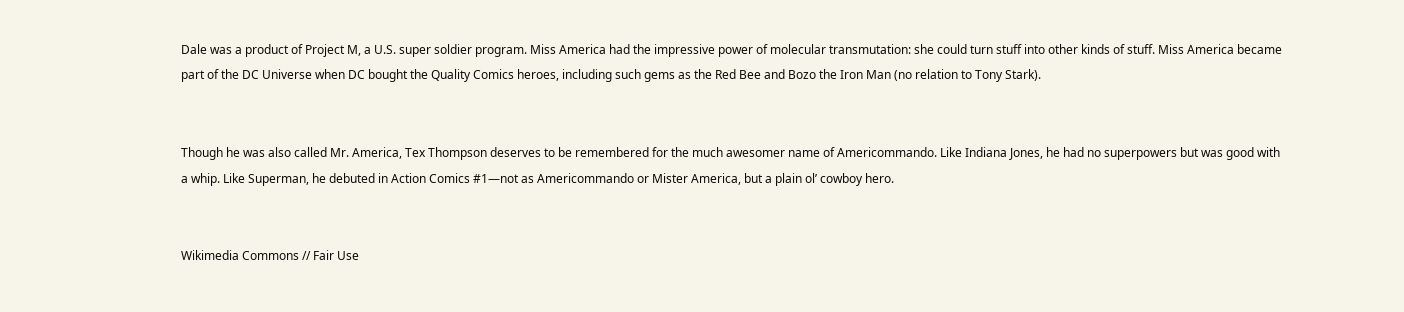Dale was a product of Project M, a U.S. super soldier program. Miss America had the impressive power of molecular transmutation: she could turn stuff into other kinds of stuff. Miss America became part of the DC Universe when DC bought the Quality Comics heroes, including such gems as the Red Bee and Bozo the Iron Man (no relation to Tony Stark).


Though he was also called Mr. America, Tex Thompson deserves to be remembered for the much awesomer name of Americommando. Like Indiana Jones, he had no superpowers but was good with a whip. Like Superman, he debuted in Action Comics #1—not as Americommando or Mister America, but a plain ol’ cowboy hero.


Wikimedia Commons // Fair Use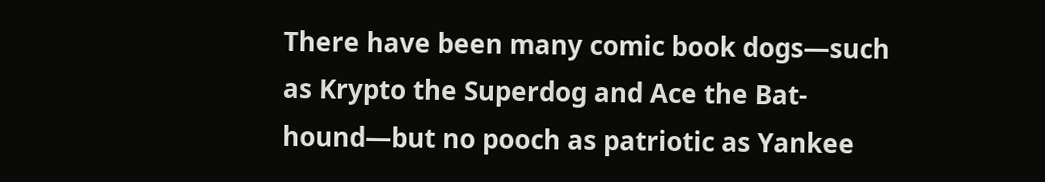There have been many comic book dogs—such as Krypto the Superdog and Ace the Bat-hound—but no pooch as patriotic as Yankee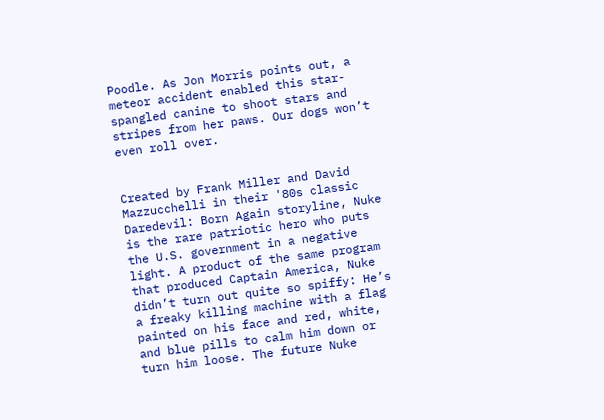Poodle. As Jon Morris points out, a meteor accident enabled this star-spangled canine to shoot stars and stripes from her paws. Our dogs won’t even roll over.


Created by Frank Miller and David Mazzucchelli in their '80s classic Daredevil: Born Again storyline, Nuke is the rare patriotic hero who puts the U.S. government in a negative light. A product of the same program that produced Captain America, Nuke didn’t turn out quite so spiffy: He’s a freaky killing machine with a flag painted on his face and red, white, and blue pills to calm him down or turn him loose. The future Nuke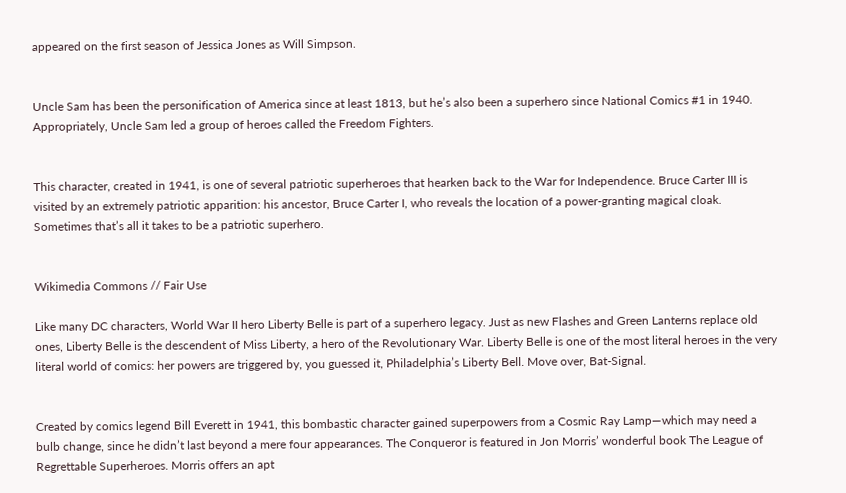appeared on the first season of Jessica Jones as Will Simpson.


Uncle Sam has been the personification of America since at least 1813, but he’s also been a superhero since National Comics #1 in 1940. Appropriately, Uncle Sam led a group of heroes called the Freedom Fighters.


This character, created in 1941, is one of several patriotic superheroes that hearken back to the War for Independence. Bruce Carter III is visited by an extremely patriotic apparition: his ancestor, Bruce Carter I, who reveals the location of a power-granting magical cloak. Sometimes that’s all it takes to be a patriotic superhero.


Wikimedia Commons // Fair Use

Like many DC characters, World War II hero Liberty Belle is part of a superhero legacy. Just as new Flashes and Green Lanterns replace old ones, Liberty Belle is the descendent of Miss Liberty, a hero of the Revolutionary War. Liberty Belle is one of the most literal heroes in the very literal world of comics: her powers are triggered by, you guessed it, Philadelphia’s Liberty Bell. Move over, Bat-Signal.


Created by comics legend Bill Everett in 1941, this bombastic character gained superpowers from a Cosmic Ray Lamp—which may need a bulb change, since he didn’t last beyond a mere four appearances. The Conqueror is featured in Jon Morris’ wonderful book The League of Regrettable Superheroes. Morris offers an apt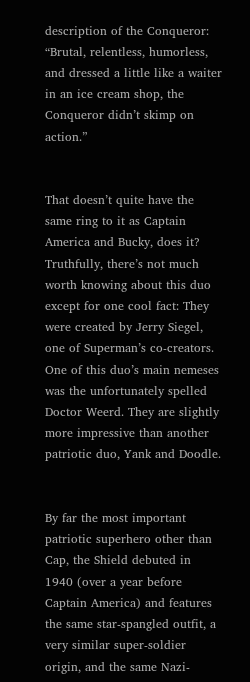description of the Conqueror: “Brutal, relentless, humorless, and dressed a little like a waiter in an ice cream shop, the Conqueror didn’t skimp on action.”


That doesn’t quite have the same ring to it as Captain America and Bucky, does it? Truthfully, there’s not much worth knowing about this duo except for one cool fact: They were created by Jerry Siegel, one of Superman’s co-creators. One of this duo’s main nemeses was the unfortunately spelled Doctor Weerd. They are slightly more impressive than another patriotic duo, Yank and Doodle.


By far the most important patriotic superhero other than Cap, the Shield debuted in 1940 (over a year before Captain America) and features the same star-spangled outfit, a very similar super-soldier origin, and the same Nazi-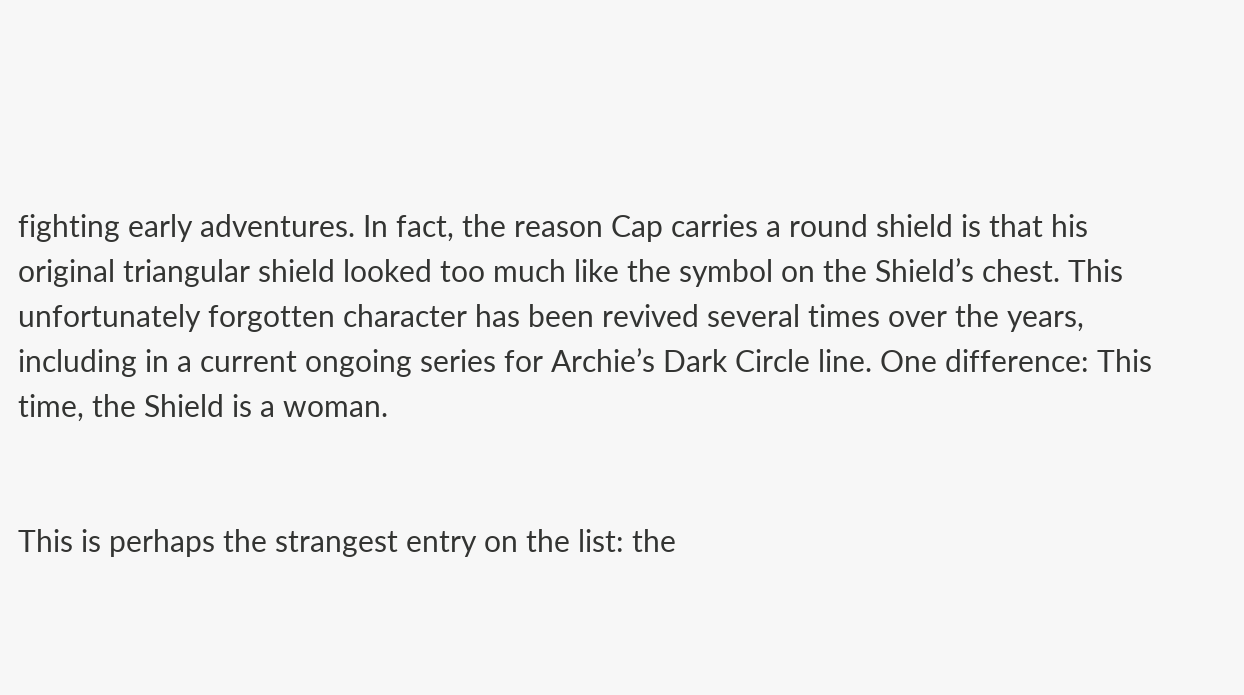fighting early adventures. In fact, the reason Cap carries a round shield is that his original triangular shield looked too much like the symbol on the Shield’s chest. This unfortunately forgotten character has been revived several times over the years, including in a current ongoing series for Archie’s Dark Circle line. One difference: This time, the Shield is a woman.


This is perhaps the strangest entry on the list: the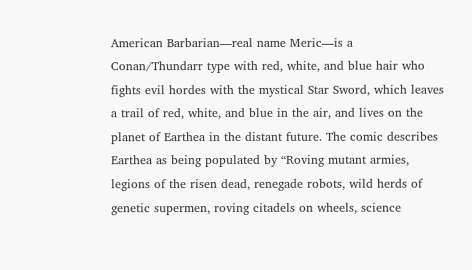American Barbarian—real name Meric—is a Conan/Thundarr type with red, white, and blue hair who fights evil hordes with the mystical Star Sword, which leaves a trail of red, white, and blue in the air, and lives on the planet of Earthea in the distant future. The comic describes Earthea as being populated by “Roving mutant armies, legions of the risen dead, renegade robots, wild herds of genetic supermen, roving citadels on wheels, science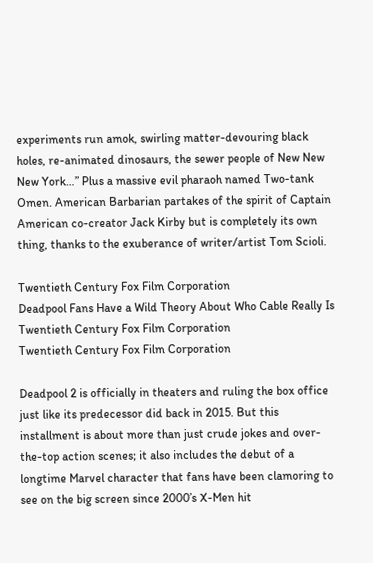experiments run amok, swirling matter-devouring black holes, re-animated dinosaurs, the sewer people of New New New York…” Plus a massive evil pharaoh named Two-tank Omen. American Barbarian partakes of the spirit of Captain American co-creator Jack Kirby but is completely its own thing, thanks to the exuberance of writer/artist Tom Scioli.

Twentieth Century Fox Film Corporation
Deadpool Fans Have a Wild Theory About Who Cable Really Is
Twentieth Century Fox Film Corporation
Twentieth Century Fox Film Corporation

Deadpool 2 is officially in theaters and ruling the box office just like its predecessor did back in 2015. But this installment is about more than just crude jokes and over-the-top action scenes; it also includes the debut of a longtime Marvel character that fans have been clamoring to see on the big screen since 2000’s X-Men hit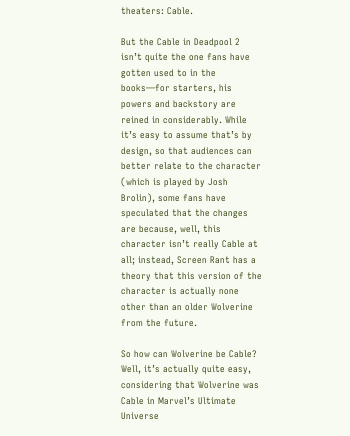theaters: Cable.

But the Cable in Deadpool 2 isn’t quite the one fans have gotten used to in the books—for starters, his powers and backstory are reined in considerably. While it’s easy to assume that’s by design, so that audiences can better relate to the character (which is played by Josh Brolin), some fans have speculated that the changes are because, well, this character isn’t really Cable at all; instead, Screen Rant has a theory that this version of the character is actually none other than an older Wolverine from the future.

So how can Wolverine be Cable? Well, it’s actually quite easy, considering that Wolverine was Cable in Marvel’s Ultimate Universe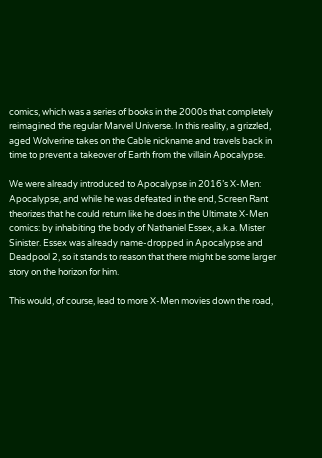comics, which was a series of books in the 2000s that completely reimagined the regular Marvel Universe. In this reality, a grizzled, aged Wolverine takes on the Cable nickname and travels back in time to prevent a takeover of Earth from the villain Apocalypse.

We were already introduced to Apocalypse in 2016’s X-Men: Apocalypse, and while he was defeated in the end, Screen Rant theorizes that he could return like he does in the Ultimate X-Men comics: by inhabiting the body of Nathaniel Essex, a.k.a. Mister Sinister. Essex was already name-dropped in Apocalypse and Deadpool 2, so it stands to reason that there might be some larger story on the horizon for him.

This would, of course, lead to more X-Men movies down the road,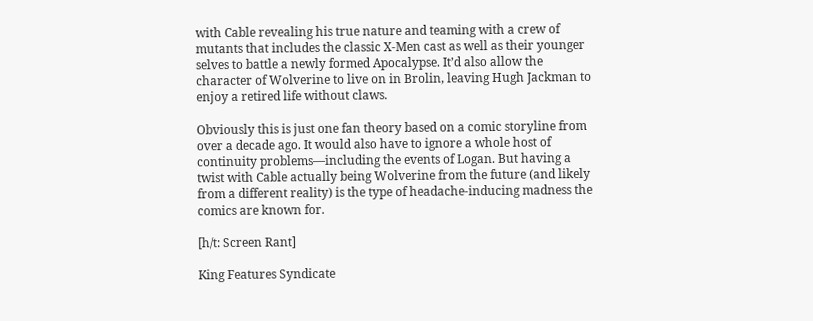with Cable revealing his true nature and teaming with a crew of mutants that includes the classic X-Men cast as well as their younger selves to battle a newly formed Apocalypse. It’d also allow the character of Wolverine to live on in Brolin, leaving Hugh Jackman to enjoy a retired life without claws.

Obviously this is just one fan theory based on a comic storyline from over a decade ago. It would also have to ignore a whole host of continuity problems—including the events of Logan. But having a twist with Cable actually being Wolverine from the future (and likely from a different reality) is the type of headache-inducing madness the comics are known for.

[h/t: Screen Rant]

King Features Syndicate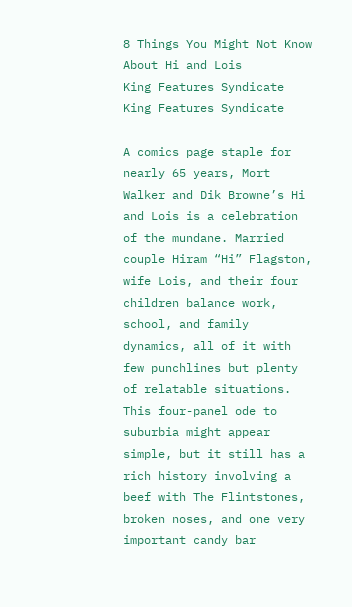8 Things You Might Not Know About Hi and Lois
King Features Syndicate
King Features Syndicate

A comics page staple for nearly 65 years, Mort Walker and Dik Browne’s Hi and Lois is a celebration of the mundane. Married couple Hiram “Hi” Flagston, wife Lois, and their four children balance work, school, and family dynamics, all of it with few punchlines but plenty of relatable situations. This four-panel ode to suburbia might appear simple, but it still has a rich history involving a beef with The Flintstones, broken noses, and one very important candy bar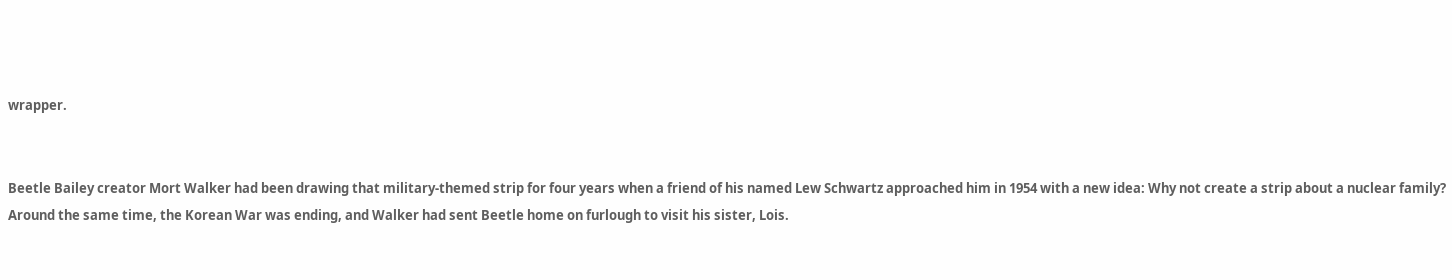wrapper.


Beetle Bailey creator Mort Walker had been drawing that military-themed strip for four years when a friend of his named Lew Schwartz approached him in 1954 with a new idea: Why not create a strip about a nuclear family? Around the same time, the Korean War was ending, and Walker had sent Beetle home on furlough to visit his sister, Lois.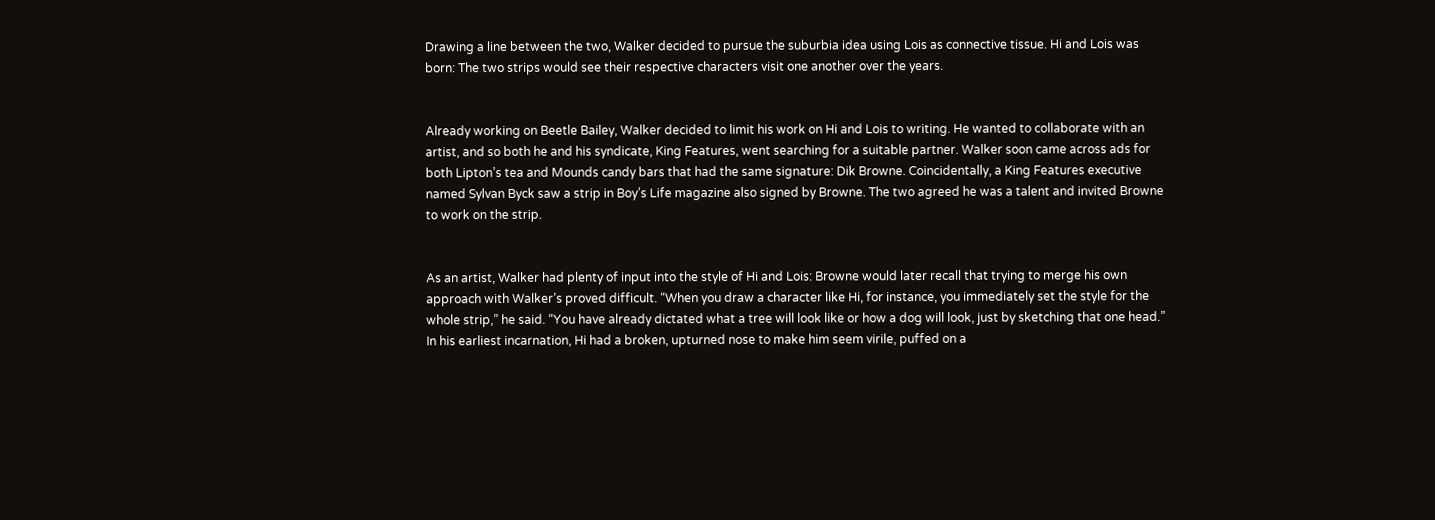Drawing a line between the two, Walker decided to pursue the suburbia idea using Lois as connective tissue. Hi and Lois was born: The two strips would see their respective characters visit one another over the years.


Already working on Beetle Bailey, Walker decided to limit his work on Hi and Lois to writing. He wanted to collaborate with an artist, and so both he and his syndicate, King Features, went searching for a suitable partner. Walker soon came across ads for both Lipton’s tea and Mounds candy bars that had the same signature: Dik Browne. Coincidentally, a King Features executive named Sylvan Byck saw a strip in Boy’s Life magazine also signed by Browne. The two agreed he was a talent and invited Browne to work on the strip.


As an artist, Walker had plenty of input into the style of Hi and Lois: Browne would later recall that trying to merge his own approach with Walker’s proved difficult. “When you draw a character like Hi, for instance, you immediately set the style for the whole strip,” he said. “You have already dictated what a tree will look like or how a dog will look, just by sketching that one head.” In his earliest incarnation, Hi had a broken, upturned nose to make him seem virile, puffed on a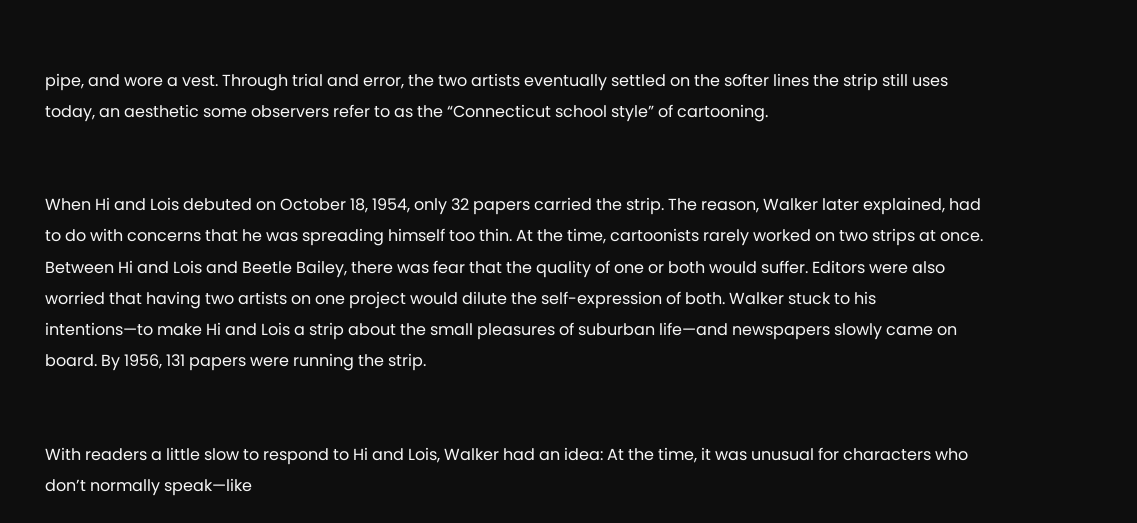pipe, and wore a vest. Through trial and error, the two artists eventually settled on the softer lines the strip still uses today, an aesthetic some observers refer to as the “Connecticut school style” of cartooning.


When Hi and Lois debuted on October 18, 1954, only 32 papers carried the strip. The reason, Walker later explained, had to do with concerns that he was spreading himself too thin. At the time, cartoonists rarely worked on two strips at once. Between Hi and Lois and Beetle Bailey, there was fear that the quality of one or both would suffer. Editors were also worried that having two artists on one project would dilute the self-expression of both. Walker stuck to his intentions—to make Hi and Lois a strip about the small pleasures of suburban life—and newspapers slowly came on board. By 1956, 131 papers were running the strip.


With readers a little slow to respond to Hi and Lois, Walker had an idea: At the time, it was unusual for characters who don’t normally speak—like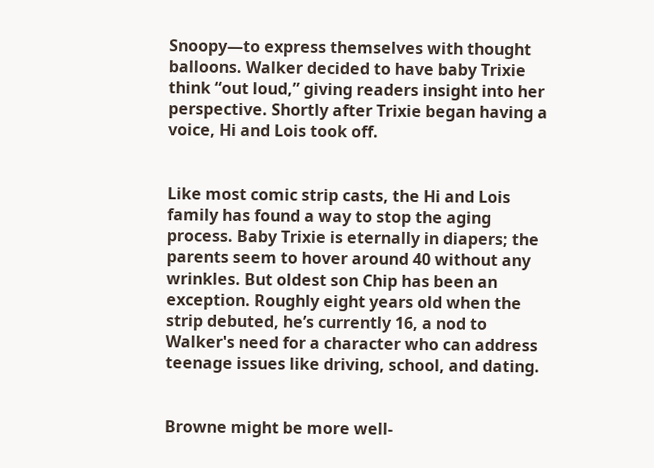Snoopy—to express themselves with thought balloons. Walker decided to have baby Trixie think “out loud,” giving readers insight into her perspective. Shortly after Trixie began having a voice, Hi and Lois took off.


Like most comic strip casts, the Hi and Lois family has found a way to stop the aging process. Baby Trixie is eternally in diapers; the parents seem to hover around 40 without any wrinkles. But oldest son Chip has been an exception. Roughly eight years old when the strip debuted, he’s currently 16, a nod to Walker's need for a character who can address teenage issues like driving, school, and dating.


Browne might be more well-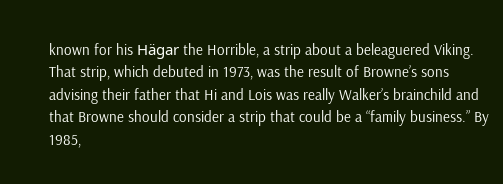known for his Hägar the Horrible, a strip about a beleaguered Viking. That strip, which debuted in 1973, was the result of Browne’s sons advising their father that Hi and Lois was really Walker’s brainchild and that Browne should consider a strip that could be a “family business.” By 1985,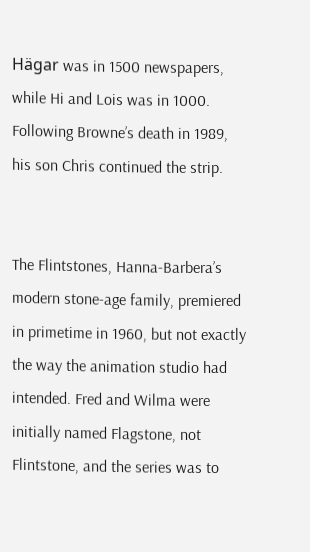Hägar was in 1500 newspapers, while Hi and Lois was in 1000. Following Browne’s death in 1989, his son Chris continued the strip.


The Flintstones, Hanna-Barbera’s modern stone-age family, premiered in primetime in 1960, but not exactly the way the animation studio had intended. Fred and Wilma were initially named Flagstone, not Flintstone, and the series was to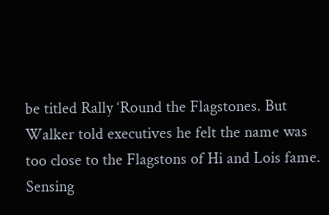be titled Rally ‘Round the Flagstones. But Walker told executives he felt the name was too close to the Flagstons of Hi and Lois fame. Sensing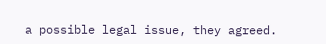a possible legal issue, they agreed.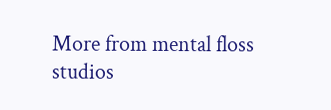More from mental floss studios